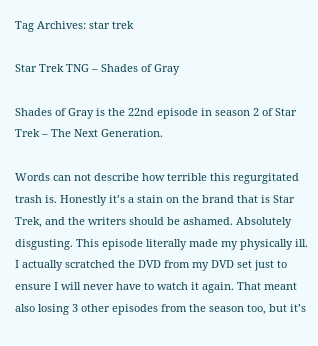Tag Archives: star trek

Star Trek TNG – Shades of Gray

Shades of Gray is the 22nd episode in season 2 of Star Trek – The Next Generation.

Words can not describe how terrible this regurgitated trash is. Honestly it’s a stain on the brand that is Star Trek, and the writers should be ashamed. Absolutely disgusting. This episode literally made my physically ill. I actually scratched the DVD from my DVD set just to ensure I will never have to watch it again. That meant also losing 3 other episodes from the season too, but it’s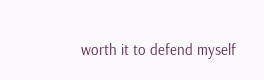worth it to defend myself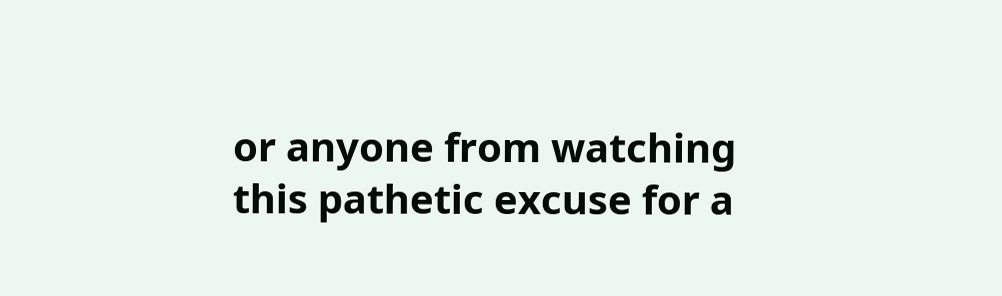or anyone from watching this pathetic excuse for a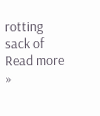rotting sack of Read more »